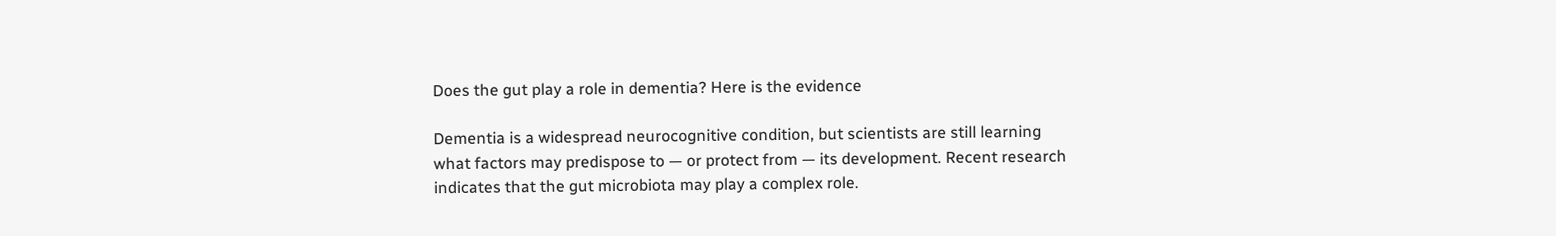Does the gut play a role in dementia? Here is the evidence

Dementia is a widespread neurocognitive condition, but scientists are still learning what factors may predispose to — or protect from — its development. Recent research indicates that the gut microbiota may play a complex role.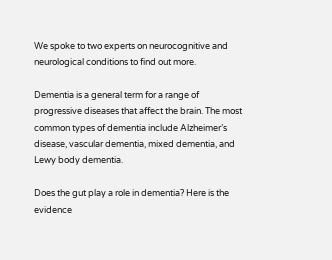We spoke to two experts on neurocognitive and neurological conditions to find out more.

Dementia is a general term for a range of progressive diseases that affect the brain. The most common types of dementia include Alzheimer’s disease, vascular dementia, mixed dementia, and Lewy body dementia.

Does the gut play a role in dementia? Here is the evidence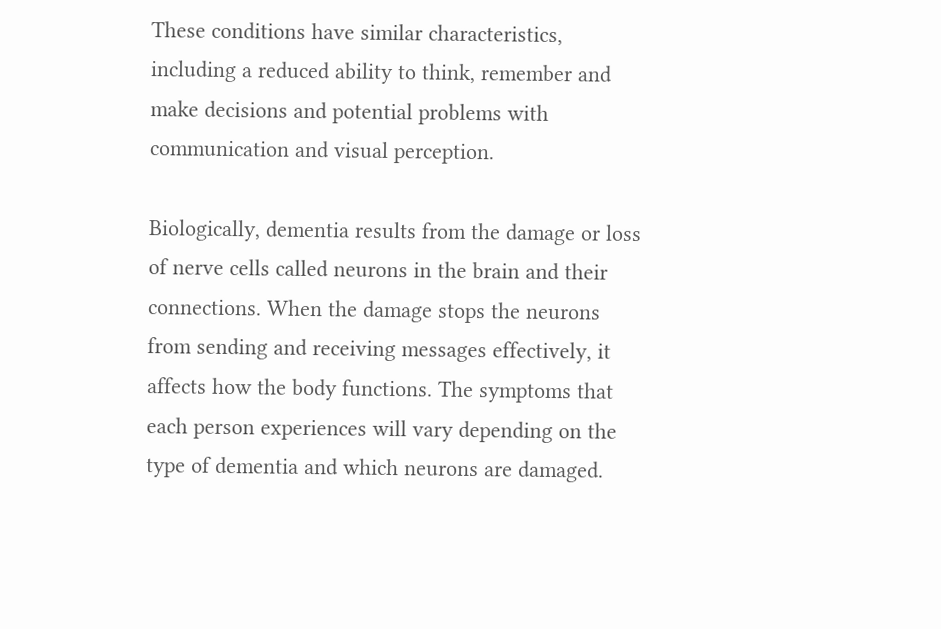These conditions have similar characteristics, including a reduced ability to think, remember and make decisions and potential problems with communication and visual perception.

Biologically, dementia results from the damage or loss of nerve cells called neurons in the brain and their connections. When the damage stops the neurons from sending and receiving messages effectively, it affects how the body functions. The symptoms that each person experiences will vary depending on the type of dementia and which neurons are damaged.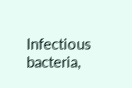Infectious bacteria,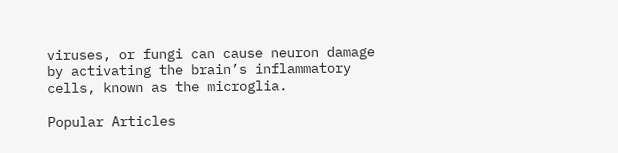viruses, or fungi can cause neuron damage by activating the brain’s inflammatory cells, known as the microglia.

Popular Articles